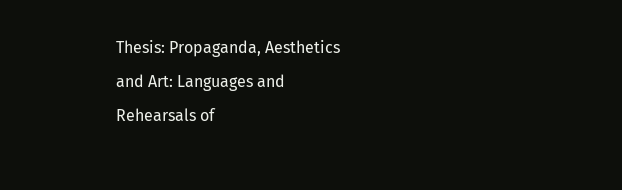Thesis: Propaganda, Aesthetics and Art: Languages and Rehearsals of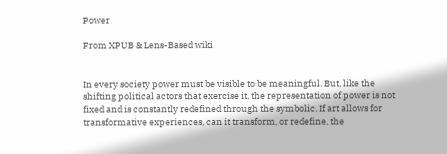Power

From XPUB & Lens-Based wiki


In every society power must be visible to be meaningful. But, like the shifting political actors that exercise it, the representation of power is not fixed and is constantly redefined through the symbolic. If art allows for transformative experiences, can it transform, or redefine, the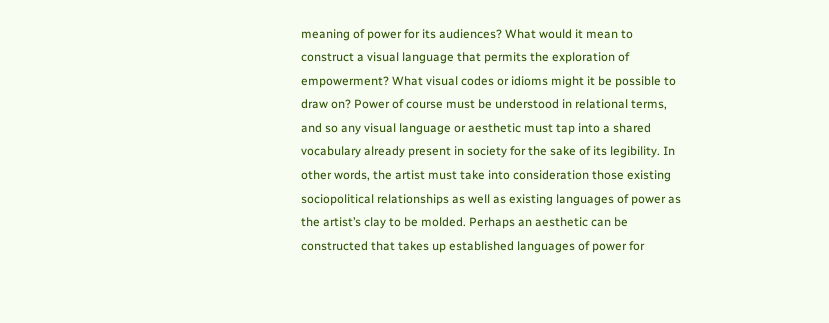meaning of power for its audiences? What would it mean to construct a visual language that permits the exploration of empowerment? What visual codes or idioms might it be possible to draw on? Power of course must be understood in relational terms, and so any visual language or aesthetic must tap into a shared vocabulary already present in society for the sake of its legibility. In other words, the artist must take into consideration those existing sociopolitical relationships as well as existing languages of power as the artist’s clay to be molded. Perhaps an aesthetic can be constructed that takes up established languages of power for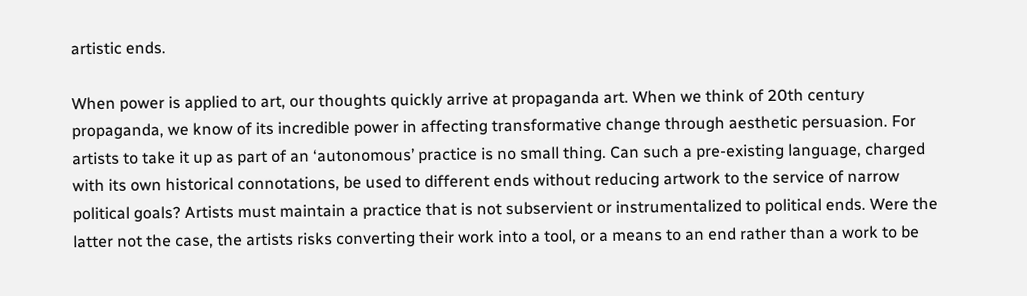artistic ends.

When power is applied to art, our thoughts quickly arrive at propaganda art. When we think of 20th century propaganda, we know of its incredible power in affecting transformative change through aesthetic persuasion. For artists to take it up as part of an ‘autonomous’ practice is no small thing. Can such a pre-existing language, charged with its own historical connotations, be used to different ends without reducing artwork to the service of narrow political goals? Artists must maintain a practice that is not subservient or instrumentalized to political ends. Were the latter not the case, the artists risks converting their work into a tool, or a means to an end rather than a work to be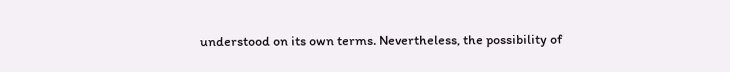understood on its own terms. Nevertheless, the possibility of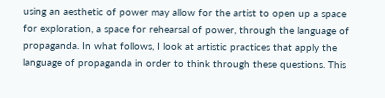using an aesthetic of power may allow for the artist to open up a space for exploration, a space for rehearsal of power, through the language of propaganda. In what follows, I look at artistic practices that apply the language of propaganda in order to think through these questions. This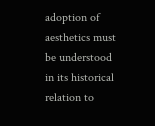adoption of aesthetics must be understood in its historical relation to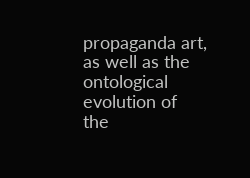propaganda art, as well as the ontological evolution of the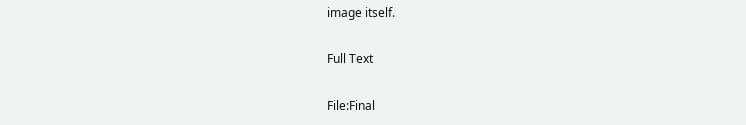image itself.

Full Text

File:Final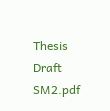Thesis Draft SM2.pdf